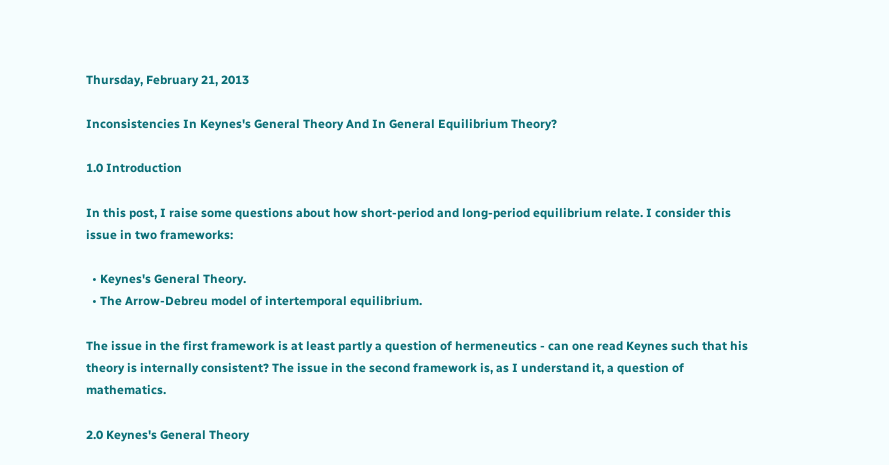Thursday, February 21, 2013

Inconsistencies In Keynes's General Theory And In General Equilibrium Theory?

1.0 Introduction

In this post, I raise some questions about how short-period and long-period equilibrium relate. I consider this issue in two frameworks:

  • Keynes's General Theory.
  • The Arrow-Debreu model of intertemporal equilibrium.

The issue in the first framework is at least partly a question of hermeneutics - can one read Keynes such that his theory is internally consistent? The issue in the second framework is, as I understand it, a question of mathematics.

2.0 Keynes's General Theory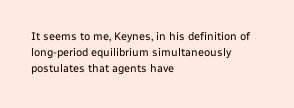It seems to me, Keynes, in his definition of long-period equilibrium simultaneously postulates that agents have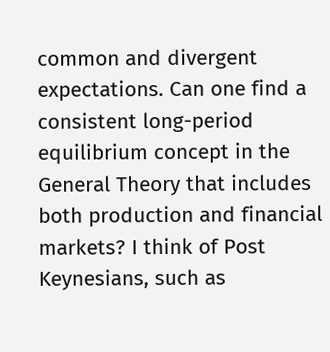common and divergent expectations. Can one find a consistent long-period equilibrium concept in the General Theory that includes both production and financial markets? I think of Post Keynesians, such as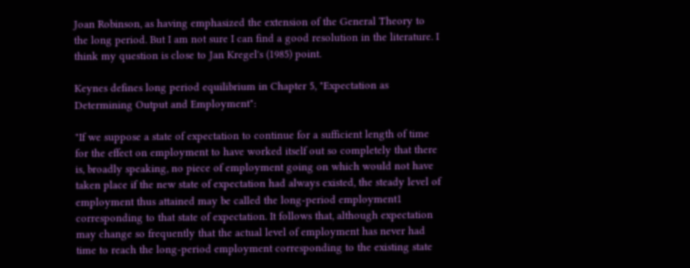Joan Robinson, as having emphasized the extension of the General Theory to the long period. But I am not sure I can find a good resolution in the literature. I think my question is close to Jan Kregel's (1985) point.

Keynes defines long period equilibrium in Chapter 5, "Expectation as Determining Output and Employment":

"If we suppose a state of expectation to continue for a sufficient length of time for the effect on employment to have worked itself out so completely that there is, broadly speaking, no piece of employment going on which would not have taken place if the new state of expectation had always existed, the steady level of employment thus attained may be called the long-period employment1 corresponding to that state of expectation. It follows that, although expectation may change so frequently that the actual level of employment has never had time to reach the long-period employment corresponding to the existing state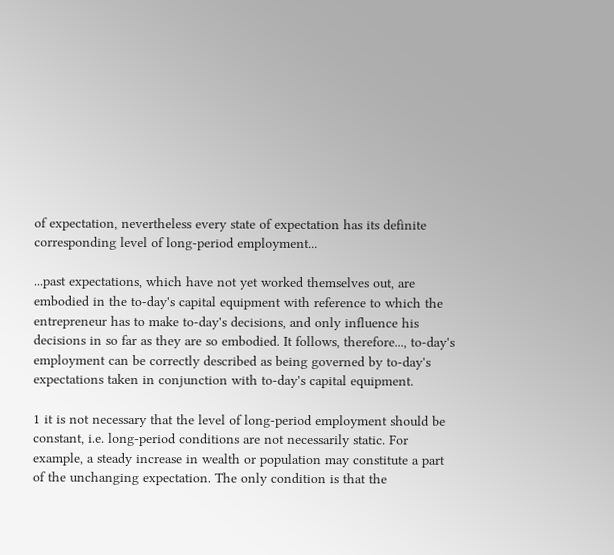of expectation, nevertheless every state of expectation has its definite corresponding level of long-period employment...

...past expectations, which have not yet worked themselves out, are embodied in the to-day's capital equipment with reference to which the entrepreneur has to make to-day's decisions, and only influence his decisions in so far as they are so embodied. It follows, therefore..., to-day's employment can be correctly described as being governed by to-day's expectations taken in conjunction with to-day's capital equipment.

1 it is not necessary that the level of long-period employment should be constant, i.e. long-period conditions are not necessarily static. For example, a steady increase in wealth or population may constitute a part of the unchanging expectation. The only condition is that the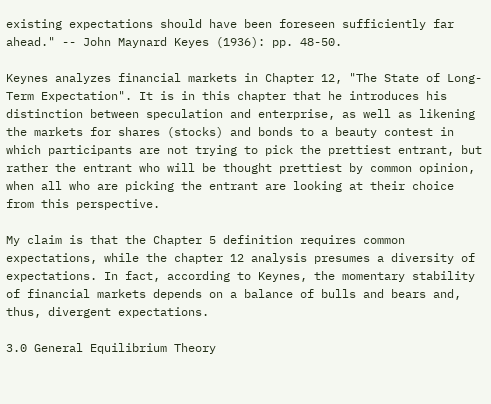existing expectations should have been foreseen sufficiently far ahead." -- John Maynard Keyes (1936): pp. 48-50.

Keynes analyzes financial markets in Chapter 12, "The State of Long-Term Expectation". It is in this chapter that he introduces his distinction between speculation and enterprise, as well as likening the markets for shares (stocks) and bonds to a beauty contest in which participants are not trying to pick the prettiest entrant, but rather the entrant who will be thought prettiest by common opinion, when all who are picking the entrant are looking at their choice from this perspective.

My claim is that the Chapter 5 definition requires common expectations, while the chapter 12 analysis presumes a diversity of expectations. In fact, according to Keynes, the momentary stability of financial markets depends on a balance of bulls and bears and, thus, divergent expectations.

3.0 General Equilibrium Theory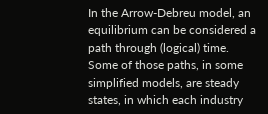In the Arrow-Debreu model, an equilibrium can be considered a path through (logical) time. Some of those paths, in some simplified models, are steady states, in which each industry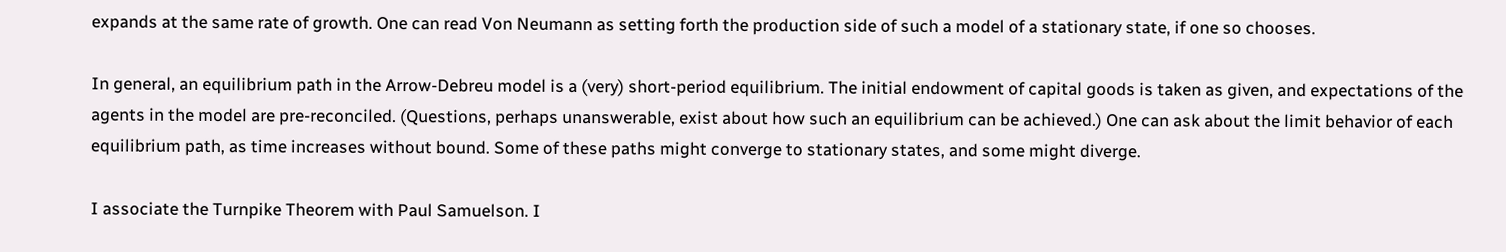expands at the same rate of growth. One can read Von Neumann as setting forth the production side of such a model of a stationary state, if one so chooses.

In general, an equilibrium path in the Arrow-Debreu model is a (very) short-period equilibrium. The initial endowment of capital goods is taken as given, and expectations of the agents in the model are pre-reconciled. (Questions, perhaps unanswerable, exist about how such an equilibrium can be achieved.) One can ask about the limit behavior of each equilibrium path, as time increases without bound. Some of these paths might converge to stationary states, and some might diverge.

I associate the Turnpike Theorem with Paul Samuelson. I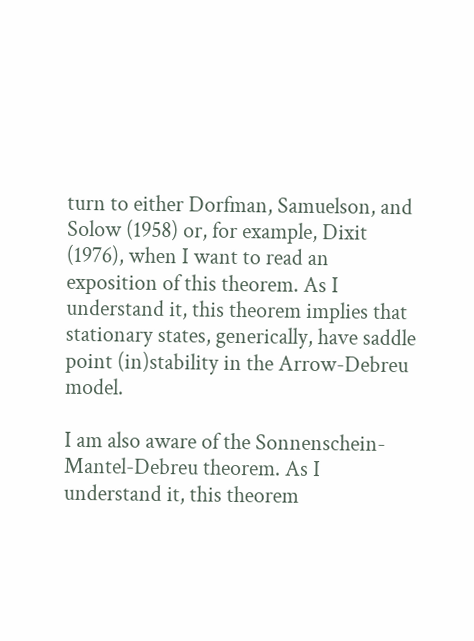turn to either Dorfman, Samuelson, and Solow (1958) or, for example, Dixit (1976), when I want to read an exposition of this theorem. As I understand it, this theorem implies that stationary states, generically, have saddle point (in)stability in the Arrow-Debreu model.

I am also aware of the Sonnenschein-Mantel-Debreu theorem. As I understand it, this theorem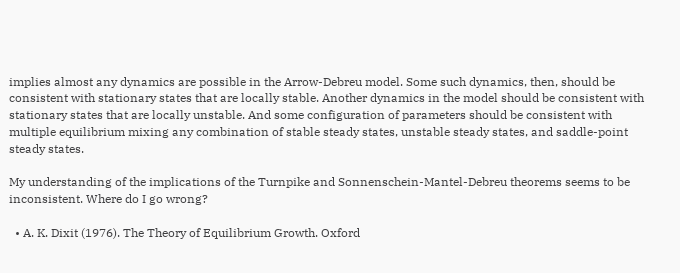implies almost any dynamics are possible in the Arrow-Debreu model. Some such dynamics, then, should be consistent with stationary states that are locally stable. Another dynamics in the model should be consistent with stationary states that are locally unstable. And some configuration of parameters should be consistent with multiple equilibrium mixing any combination of stable steady states, unstable steady states, and saddle-point steady states.

My understanding of the implications of the Turnpike and Sonnenschein-Mantel-Debreu theorems seems to be inconsistent. Where do I go wrong?

  • A. K. Dixit (1976). The Theory of Equilibrium Growth. Oxford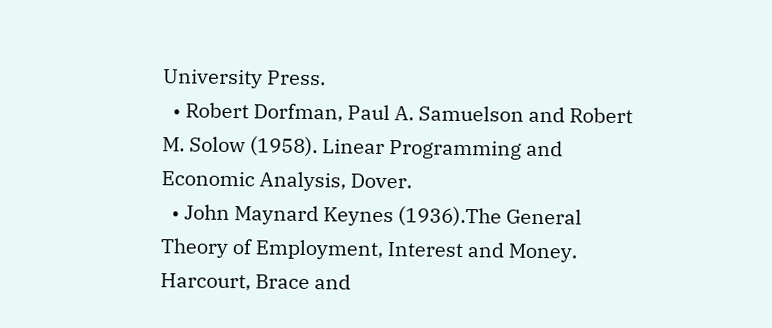University Press.
  • Robert Dorfman, Paul A. Samuelson and Robert M. Solow (1958). Linear Programming and Economic Analysis, Dover.
  • John Maynard Keynes (1936).The General Theory of Employment, Interest and Money. Harcourt, Brace and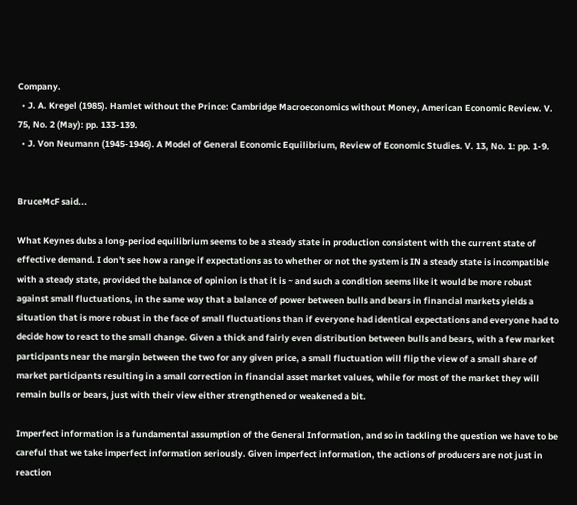Company.
  • J. A. Kregel (1985). Hamlet without the Prince: Cambridge Macroeconomics without Money, American Economic Review. V. 75, No. 2 (May): pp. 133-139.
  • J. Von Neumann (1945-1946). A Model of General Economic Equilibrium, Review of Economic Studies. V. 13, No. 1: pp. 1-9.


BruceMcF said...

What Keynes dubs a long-period equilibrium seems to be a steady state in production consistent with the current state of effective demand. I don't see how a range if expectations as to whether or not the system is IN a steady state is incompatible with a steady state, provided the balance of opinion is that it is ~ and such a condition seems like it would be more robust against small fluctuations, in the same way that a balance of power between bulls and bears in financial markets yields a situation that is more robust in the face of small fluctuations than if everyone had identical expectations and everyone had to decide how to react to the small change. Given a thick and fairly even distribution between bulls and bears, with a few market participants near the margin between the two for any given price, a small fluctuation will flip the view of a small share of market participants resulting in a small correction in financial asset market values, while for most of the market they will remain bulls or bears, just with their view either strengthened or weakened a bit.

Imperfect information is a fundamental assumption of the General Information, and so in tackling the question we have to be careful that we take imperfect information seriously. Given imperfect information, the actions of producers are not just in reaction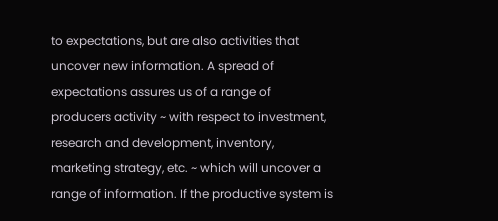to expectations, but are also activities that uncover new information. A spread of expectations assures us of a range of producers activity ~ with respect to investment, research and development, inventory, marketing strategy, etc. ~ which will uncover a range of information. If the productive system is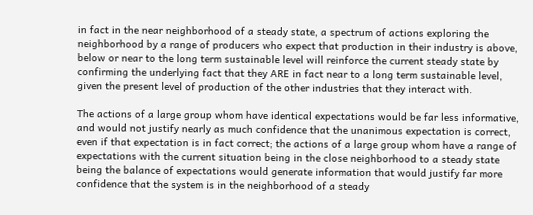in fact in the near neighborhood of a steady state, a spectrum of actions exploring the neighborhood by a range of producers who expect that production in their industry is above, below or near to the long term sustainable level will reinforce the current steady state by confirming the underlying fact that they ARE in fact near to a long term sustainable level, given the present level of production of the other industries that they interact with.

The actions of a large group whom have identical expectations would be far less informative, and would not justify nearly as much confidence that the unanimous expectation is correct, even if that expectation is in fact correct; the actions of a large group whom have a range of expectations with the current situation being in the close neighborhood to a steady state being the balance of expectations would generate information that would justify far more confidence that the system is in the neighborhood of a steady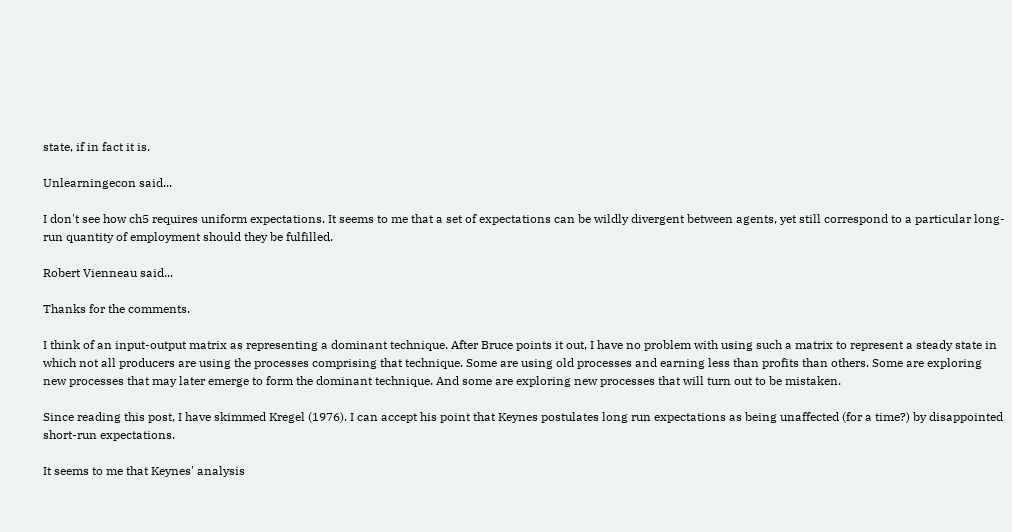state, if in fact it is.

Unlearningecon said...

I don't see how ch5 requires uniform expectations. It seems to me that a set of expectations can be wildly divergent between agents, yet still correspond to a particular long-run quantity of employment should they be fulfilled.

Robert Vienneau said...

Thanks for the comments.

I think of an input-output matrix as representing a dominant technique. After Bruce points it out, I have no problem with using such a matrix to represent a steady state in which not all producers are using the processes comprising that technique. Some are using old processes and earning less than profits than others. Some are exploring new processes that may later emerge to form the dominant technique. And some are exploring new processes that will turn out to be mistaken.

Since reading this post, I have skimmed Kregel (1976). I can accept his point that Keynes postulates long run expectations as being unaffected (for a time?) by disappointed short-run expectations.

It seems to me that Keynes' analysis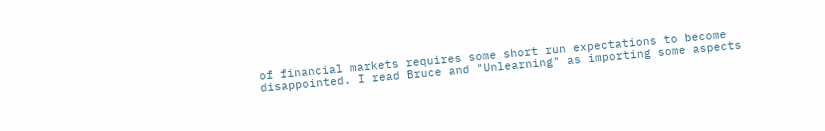of financial markets requires some short run expectations to become disappointed. I read Bruce and "Unlearning" as importing some aspects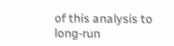of this analysis to long-run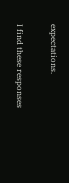expectations.

I find these responses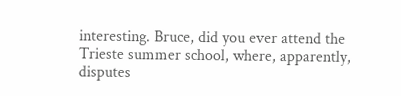interesting. Bruce, did you ever attend the Trieste summer school, where, apparently, disputes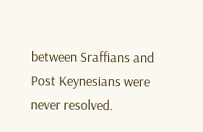between Sraffians and Post Keynesians were never resolved.